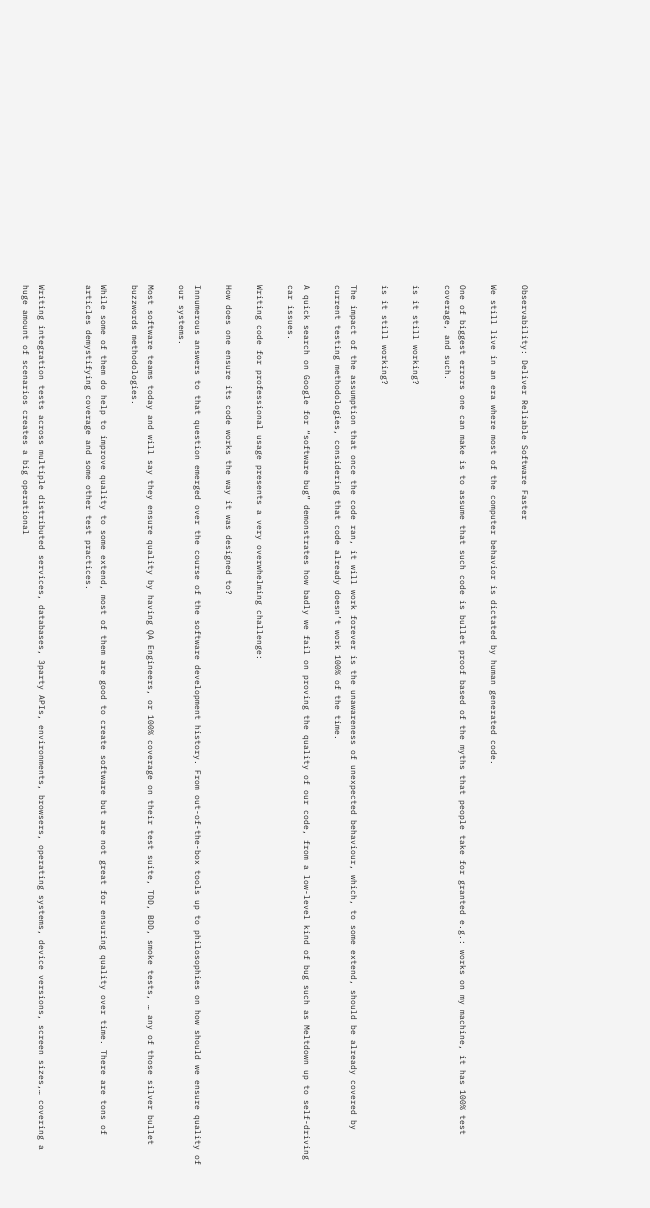Observability: Deliver Reliable Software Faster

We still live in an era where most of the computer behavior is dictated by human generated code.

One of biggest errors one can make is to assume that such code is bullet proof based of the myths that people take for granted e.g.: works on my machine, it has 100% test coverage, and such.

is it still working?

is it still working?

The impact of the assumption that once the code ran, it will work forever is the unawareness of unexpected behaviour, which, to some extend, should be already covered by current testing methodologies, considering that code already doesn’t work 100% of the time.

A quick search on Google for “software bug” demonstrates how badly we fail on proving the quality of our code, from a low-level kind of bug such as Meltdown up to self-driving car issues.

Writing code for professional usage presents a very overwhelming challenge:

How does one ensure its code works the way it was designed to?

Innumerous answers to that question emerged over the course of the software development history. From out-of-the-box tools up to philosophies on how should we ensure quality of our systems.

Most software teams today and will say they ensure quality by having QA Engineers, or 100% coverage on their test suite, TDD, BDD, smoke tests, … any of those silver bullet buzzwords methodologies.

While some of them do help to improve quality to some extend, most of them are good to create software but are not great for ensuring quality over time. There are tons of articles demystifying coverage and some other test practices.


Writing integration tests across multiple distributed services, databases, 3party APIs, environments, browsers, operating systems, device versions, screen sizes,… covering a huge amount of scenarios creates a big operational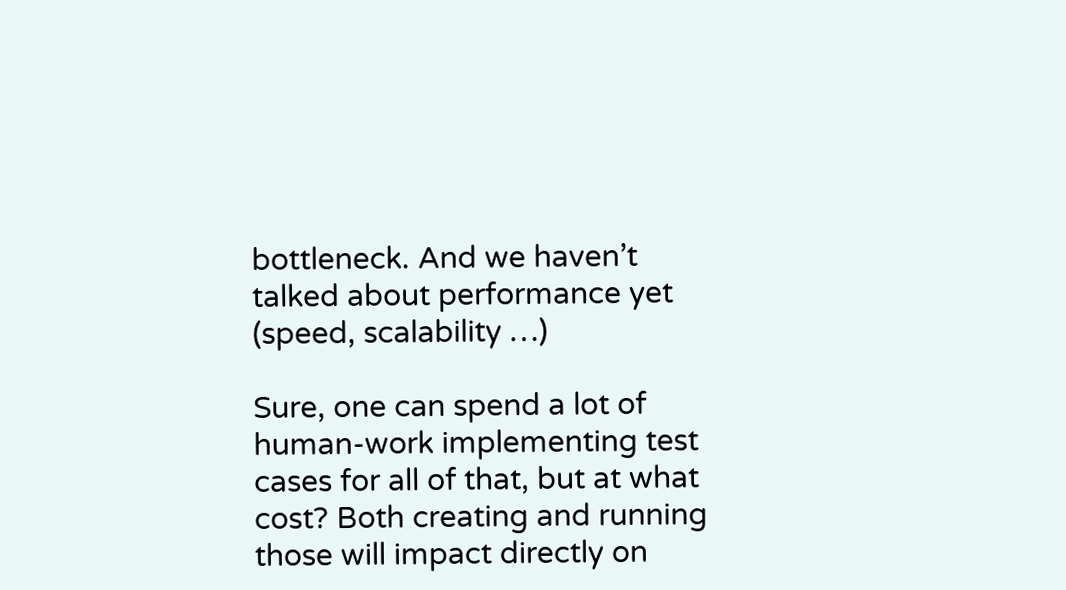bottleneck. And we haven’t talked about performance yet (speed, scalability …)

Sure, one can spend a lot of human-work implementing test cases for all of that, but at what cost? Both creating and running those will impact directly on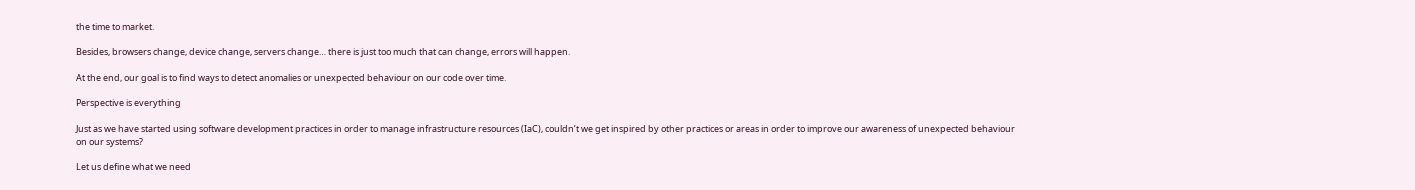the time to market.

Besides, browsers change, device change, servers change… there is just too much that can change, errors will happen.

At the end, our goal is to find ways to detect anomalies or unexpected behaviour on our code over time.

Perspective is everything

Just as we have started using software development practices in order to manage infrastructure resources (IaC), couldn’t we get inspired by other practices or areas in order to improve our awareness of unexpected behaviour on our systems?

Let us define what we need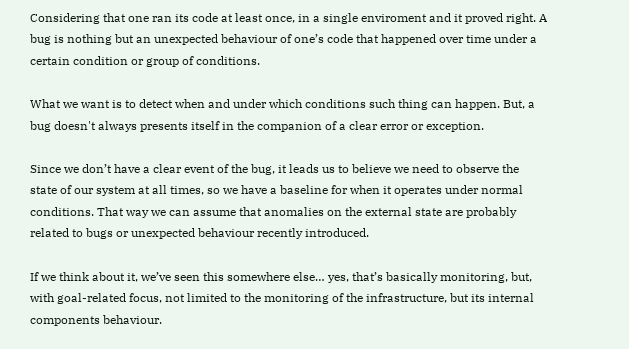Considering that one ran its code at least once, in a single enviroment and it proved right. A bug is nothing but an unexpected behaviour of one’s code that happened over time under a certain condition or group of conditions.

What we want is to detect when and under which conditions such thing can happen. But, a bug doesn't always presents itself in the companion of a clear error or exception.

Since we don’t have a clear event of the bug, it leads us to believe we need to observe the state of our system at all times, so we have a baseline for when it operates under normal conditions. That way we can assume that anomalies on the external state are probably related to bugs or unexpected behaviour recently introduced.

If we think about it, we’ve seen this somewhere else… yes, that’s basically monitoring, but, with goal-related focus, not limited to the monitoring of the infrastructure, but its internal components behaviour.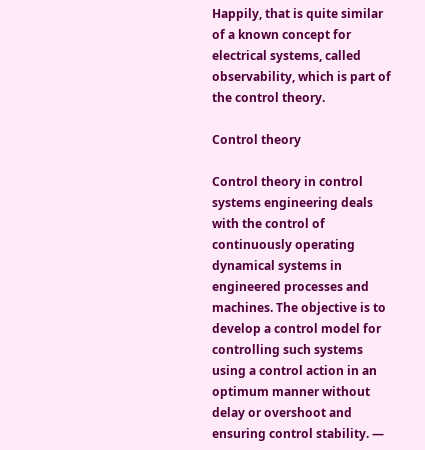Happily, that is quite similar of a known concept for electrical systems, called observability, which is part of the control theory.

Control theory

Control theory in control systems engineering deals with the control of continuously operating dynamical systems in engineered processes and machines. The objective is to develop a control model for controlling such systems using a control action in an optimum manner without delay or overshoot and ensuring control stability. —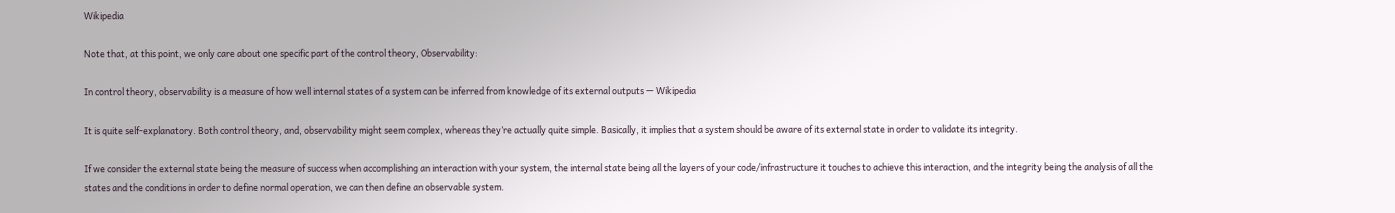Wikipedia

Note that, at this point, we only care about one specific part of the control theory, Observability:

In control theory, observability is a measure of how well internal states of a system can be inferred from knowledge of its external outputs — Wikipedia

It is quite self-explanatory. Both control theory, and, observability might seem complex, whereas they’re actually quite simple. Basically, it implies that a system should be aware of its external state in order to validate its integrity.

If we consider the external state being the measure of success when accomplishing an interaction with your system, the internal state being all the layers of your code/infrastructure it touches to achieve this interaction, and the integrity being the analysis of all the states and the conditions in order to define normal operation, we can then define an observable system.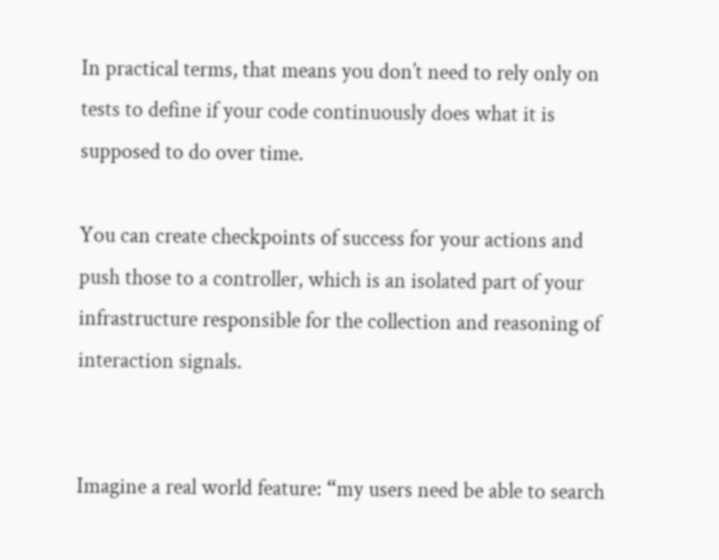In practical terms, that means you don’t need to rely only on tests to define if your code continuously does what it is supposed to do over time.

You can create checkpoints of success for your actions and push those to a controller, which is an isolated part of your infrastructure responsible for the collection and reasoning of interaction signals.


Imagine a real world feature: “my users need be able to search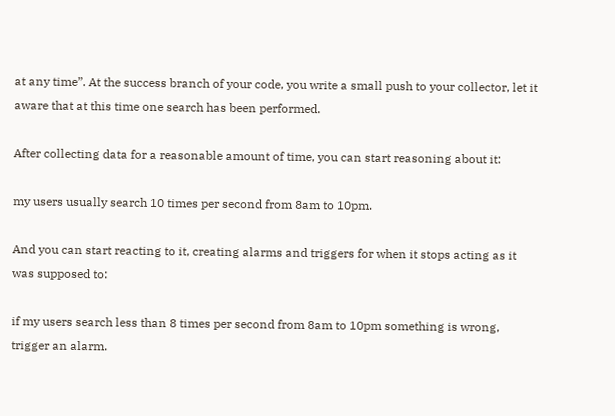at any time”. At the success branch of your code, you write a small push to your collector, let it aware that at this time one search has been performed.

After collecting data for a reasonable amount of time, you can start reasoning about it:

my users usually search 10 times per second from 8am to 10pm.

And you can start reacting to it, creating alarms and triggers for when it stops acting as it was supposed to:

if my users search less than 8 times per second from 8am to 10pm something is wrong, trigger an alarm.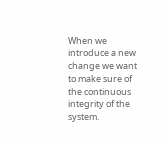When we introduce a new change we want to make sure of the continuous integrity of the system.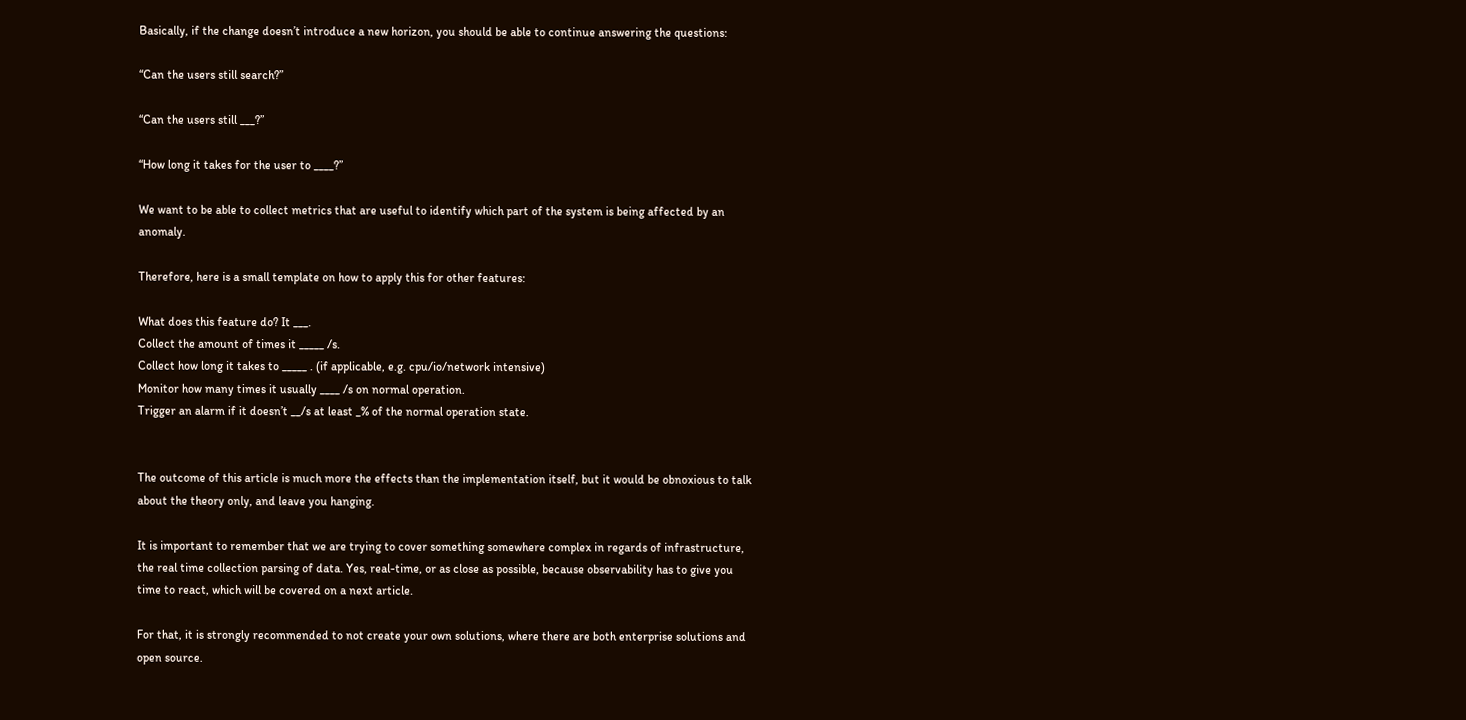Basically, if the change doesn’t introduce a new horizon, you should be able to continue answering the questions:

“Can the users still search?”

“Can the users still ___?”

“How long it takes for the user to ____?”

We want to be able to collect metrics that are useful to identify which part of the system is being affected by an anomaly.

Therefore, here is a small template on how to apply this for other features:

What does this feature do? It ___.
Collect the amount of times it _____ /s.
Collect how long it takes to _____ . (if applicable, e.g. cpu/io/network intensive)
Monitor how many times it usually ____ /s on normal operation.
Trigger an alarm if it doesn’t __/s at least _% of the normal operation state.


The outcome of this article is much more the effects than the implementation itself, but it would be obnoxious to talk about the theory only, and leave you hanging.

It is important to remember that we are trying to cover something somewhere complex in regards of infrastructure, the real time collection parsing of data. Yes, real-time, or as close as possible, because observability has to give you time to react, which will be covered on a next article.

For that, it is strongly recommended to not create your own solutions, where there are both enterprise solutions and open source.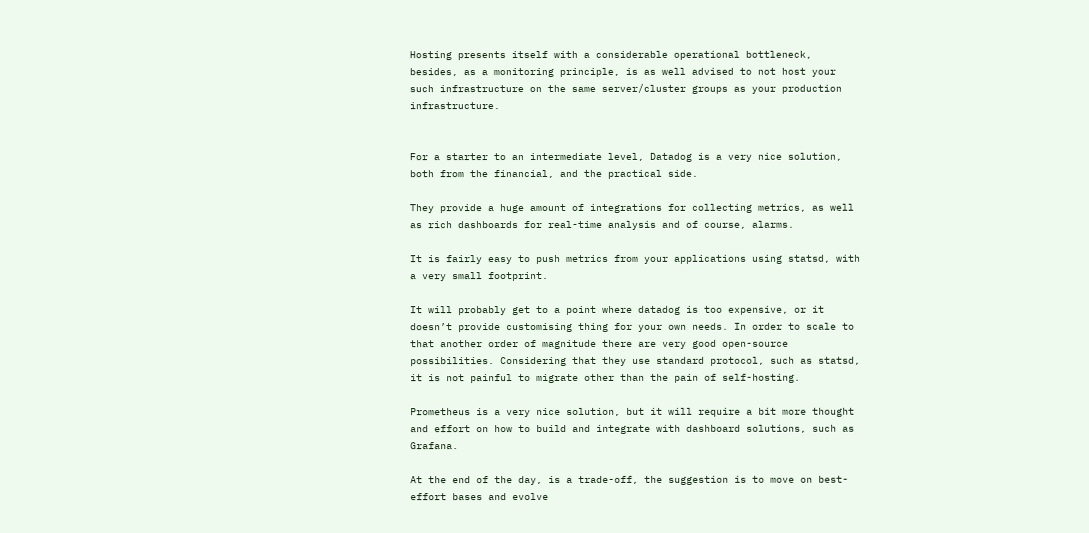Hosting presents itself with a considerable operational bottleneck, besides, as a monitoring principle, is as well advised to not host your such infrastructure on the same server/cluster groups as your production infrastructure.


For a starter to an intermediate level, Datadog is a very nice solution, both from the financial, and the practical side.

They provide a huge amount of integrations for collecting metrics, as well as rich dashboards for real-time analysis and of course, alarms.

It is fairly easy to push metrics from your applications using statsd, with a very small footprint.

It will probably get to a point where datadog is too expensive, or it doesn’t provide customising thing for your own needs. In order to scale to that another order of magnitude there are very good open-source possibilities. Considering that they use standard protocol, such as statsd, it is not painful to migrate other than the pain of self-hosting.

Prometheus is a very nice solution, but it will require a bit more thought and effort on how to build and integrate with dashboard solutions, such as Grafana.

At the end of the day, is a trade-off, the suggestion is to move on best-effort bases and evolve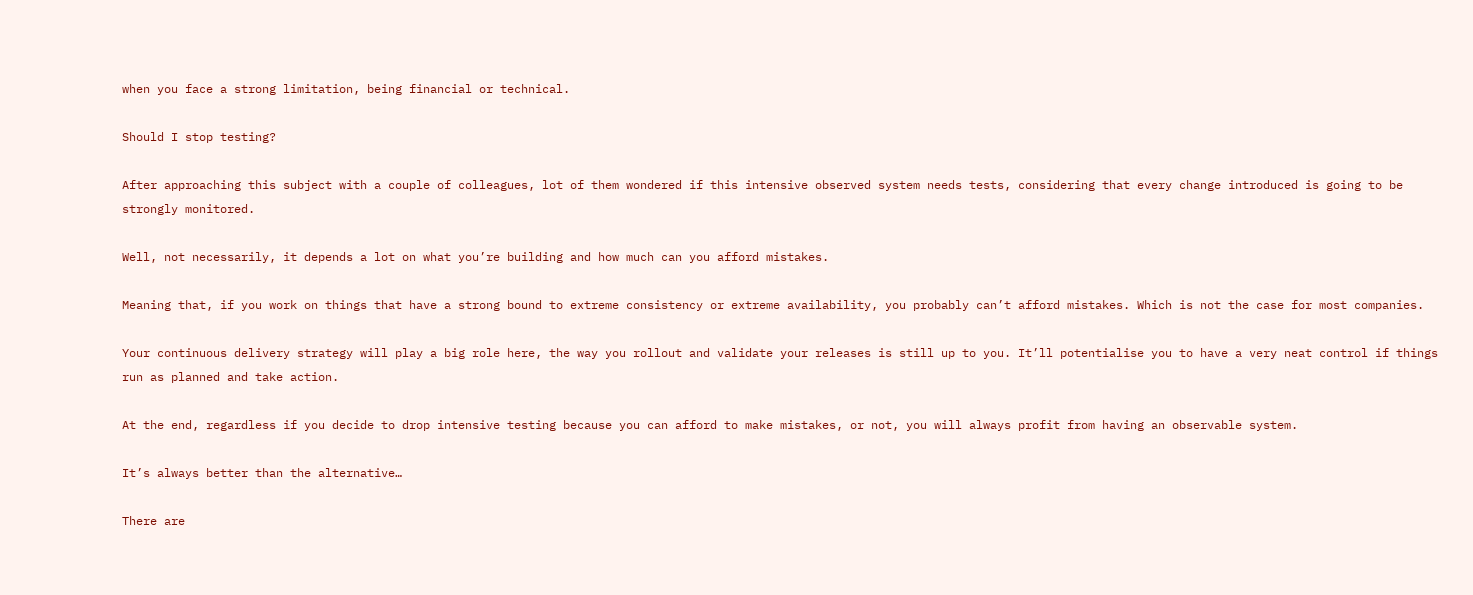when you face a strong limitation, being financial or technical.

Should I stop testing?

After approaching this subject with a couple of colleagues, lot of them wondered if this intensive observed system needs tests, considering that every change introduced is going to be strongly monitored.

Well, not necessarily, it depends a lot on what you’re building and how much can you afford mistakes.

Meaning that, if you work on things that have a strong bound to extreme consistency or extreme availability, you probably can’t afford mistakes. Which is not the case for most companies.

Your continuous delivery strategy will play a big role here, the way you rollout and validate your releases is still up to you. It’ll potentialise you to have a very neat control if things run as planned and take action.

At the end, regardless if you decide to drop intensive testing because you can afford to make mistakes, or not, you will always profit from having an observable system.

It’s always better than the alternative…

There are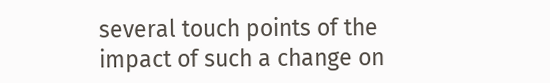several touch points of the impact of such a change on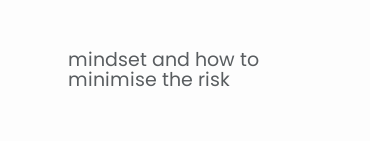mindset and how to minimise the risk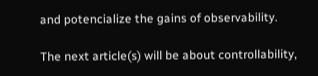and potencialize the gains of observability.

The next article(s) will be about controllability,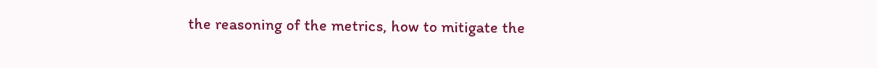the reasoning of the metrics, how to mitigate the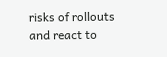risks of rollouts and react to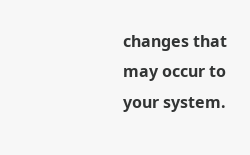changes that may occur to your system.